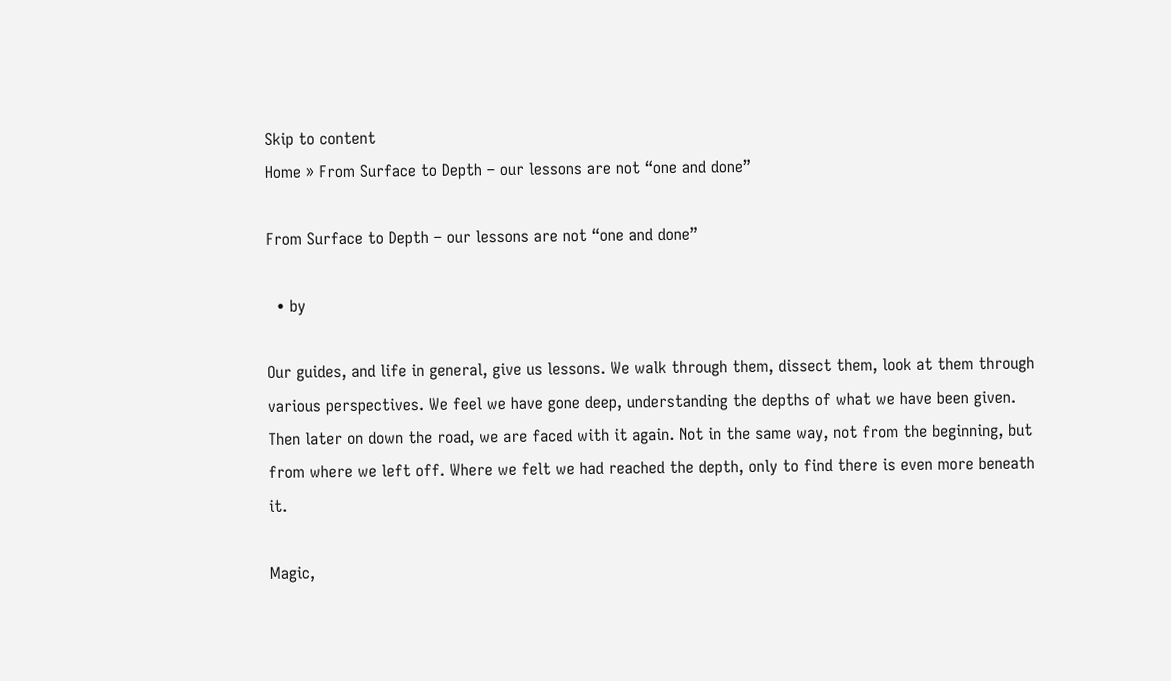Skip to content
Home » From Surface to Depth – our lessons are not “one and done”

From Surface to Depth – our lessons are not “one and done”

  • by

Our guides, and life in general, give us lessons. We walk through them, dissect them, look at them through various perspectives. We feel we have gone deep, understanding the depths of what we have been given. Then later on down the road, we are faced with it again. Not in the same way, not from the beginning, but from where we left off. Where we felt we had reached the depth, only to find there is even more beneath it.

Magic,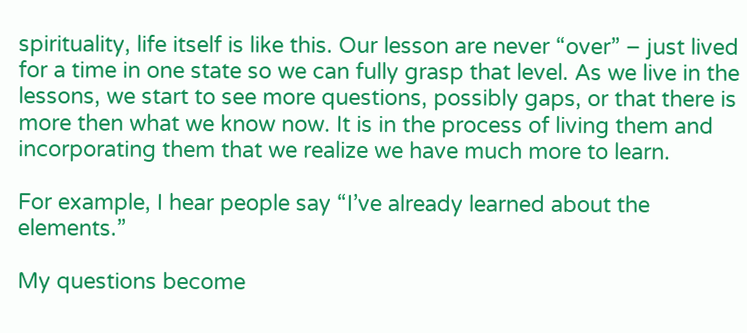spirituality, life itself is like this. Our lesson are never “over” – just lived for a time in one state so we can fully grasp that level. As we live in the lessons, we start to see more questions, possibly gaps, or that there is more then what we know now. It is in the process of living them and incorporating them that we realize we have much more to learn.

For example, I hear people say “I’ve already learned about the elements.”

My questions become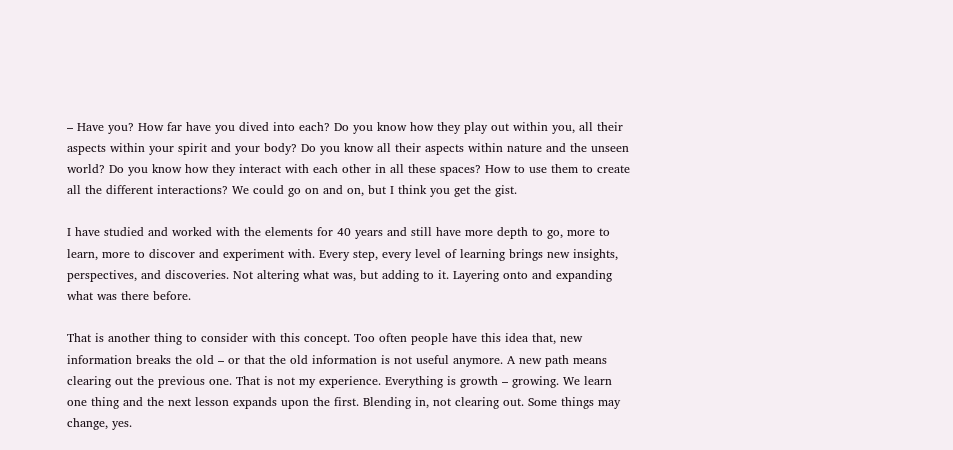– Have you? How far have you dived into each? Do you know how they play out within you, all their aspects within your spirit and your body? Do you know all their aspects within nature and the unseen world? Do you know how they interact with each other in all these spaces? How to use them to create all the different interactions? We could go on and on, but I think you get the gist.

I have studied and worked with the elements for 40 years and still have more depth to go, more to learn, more to discover and experiment with. Every step, every level of learning brings new insights, perspectives, and discoveries. Not altering what was, but adding to it. Layering onto and expanding what was there before.

That is another thing to consider with this concept. Too often people have this idea that, new information breaks the old – or that the old information is not useful anymore. A new path means clearing out the previous one. That is not my experience. Everything is growth – growing. We learn one thing and the next lesson expands upon the first. Blending in, not clearing out. Some things may change, yes.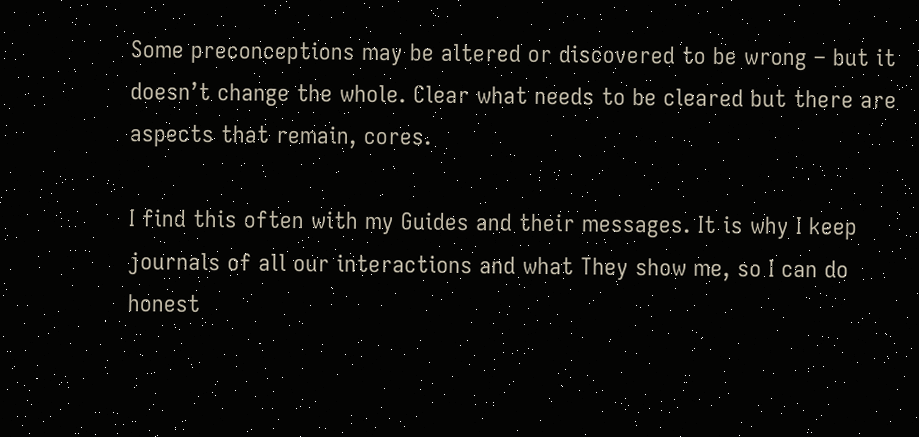Some preconceptions may be altered or discovered to be wrong – but it doesn’t change the whole. Clear what needs to be cleared but there are aspects that remain, cores.

I find this often with my Guides and their messages. It is why I keep journals of all our interactions and what They show me, so I can do honest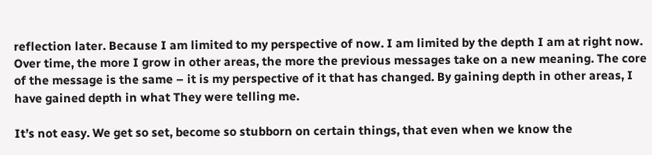reflection later. Because I am limited to my perspective of now. I am limited by the depth I am at right now. Over time, the more I grow in other areas, the more the previous messages take on a new meaning. The core of the message is the same – it is my perspective of it that has changed. By gaining depth in other areas, I have gained depth in what They were telling me.

It’s not easy. We get so set, become so stubborn on certain things, that even when we know the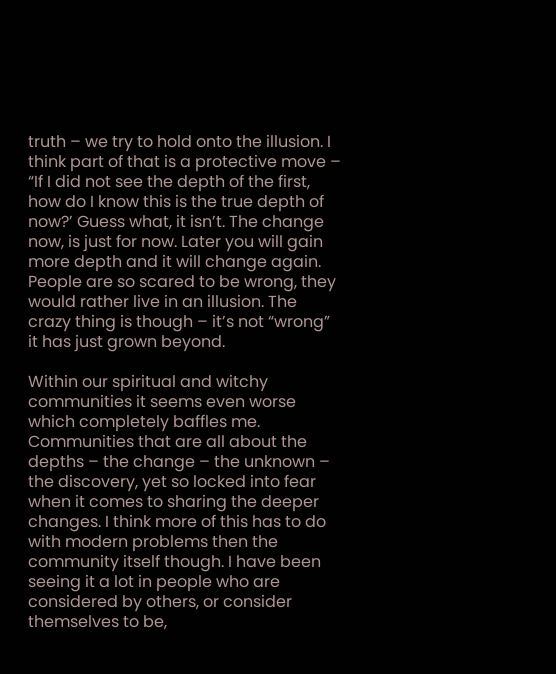truth – we try to hold onto the illusion. I think part of that is a protective move – “If I did not see the depth of the first, how do I know this is the true depth of now?’ Guess what, it isn’t. The change now, is just for now. Later you will gain more depth and it will change again. People are so scared to be wrong, they would rather live in an illusion. The crazy thing is though – it’s not “wrong” it has just grown beyond.

Within our spiritual and witchy communities it seems even worse which completely baffles me. Communities that are all about the depths – the change – the unknown – the discovery, yet so locked into fear when it comes to sharing the deeper changes. I think more of this has to do with modern problems then the community itself though. I have been seeing it a lot in people who are considered by others, or consider themselves to be,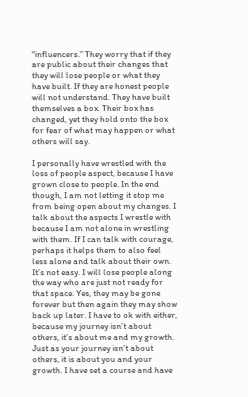“influencers.” They worry that if they are public about their changes that they will lose people or what they have built. If they are honest people will not understand. They have built themselves a box. Their box has changed, yet they hold onto the box for fear of what may happen or what others will say.

I personally have wrestled with the loss of people aspect, because I have grown close to people. In the end though, I am not letting it stop me from being open about my changes. I talk about the aspects I wrestle with because I am not alone in wrestling with them. If I can talk with courage, perhaps it helps them to also feel less alone and talk about their own. It’s not easy. I will lose people along the way who are just not ready for that space. Yes, they may be gone forever but then again they may show back up later. I have to ok with either, because my journey isn’t about others, it’s about me and my growth. Just as your journey isn’t about others, it is about you and your growth. I have set a course and have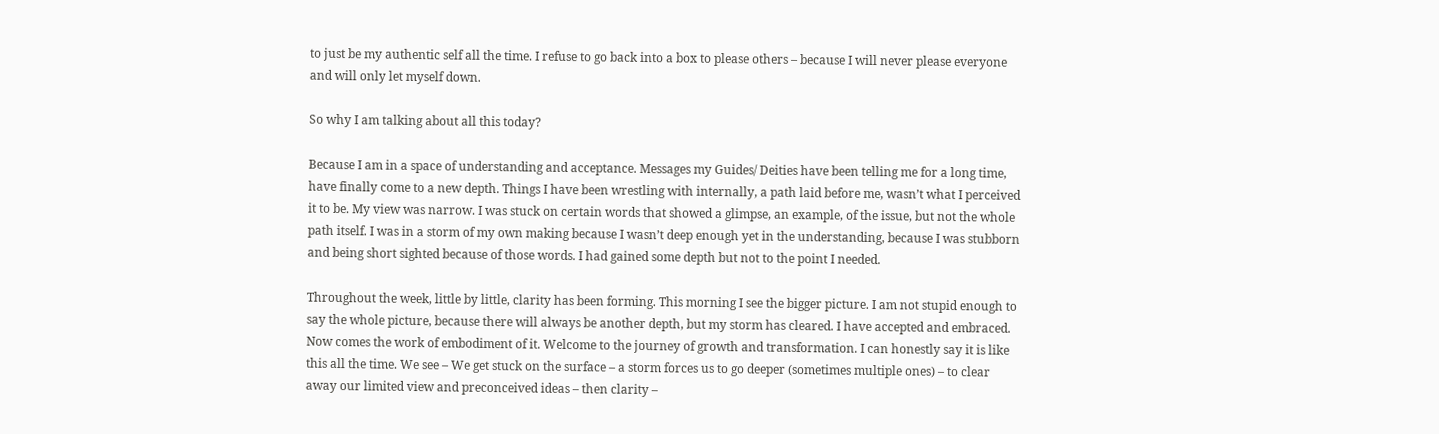to just be my authentic self all the time. I refuse to go back into a box to please others – because I will never please everyone and will only let myself down.

So why I am talking about all this today?

Because I am in a space of understanding and acceptance. Messages my Guides/ Deities have been telling me for a long time, have finally come to a new depth. Things I have been wrestling with internally, a path laid before me, wasn’t what I perceived it to be. My view was narrow. I was stuck on certain words that showed a glimpse, an example, of the issue, but not the whole path itself. I was in a storm of my own making because I wasn’t deep enough yet in the understanding, because I was stubborn and being short sighted because of those words. I had gained some depth but not to the point I needed.

Throughout the week, little by little, clarity has been forming. This morning I see the bigger picture. I am not stupid enough to say the whole picture, because there will always be another depth, but my storm has cleared. I have accepted and embraced. Now comes the work of embodiment of it. Welcome to the journey of growth and transformation. I can honestly say it is like this all the time. We see – We get stuck on the surface – a storm forces us to go deeper (sometimes multiple ones) – to clear away our limited view and preconceived ideas – then clarity –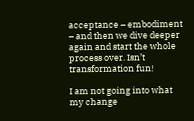acceptance – embodiment – and then we dive deeper again and start the whole process over. Isn’t transformation fun!

I am not going into what my change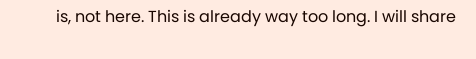is, not here. This is already way too long. I will share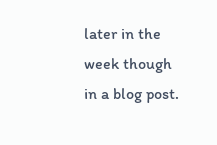later in the week though in a blog post.